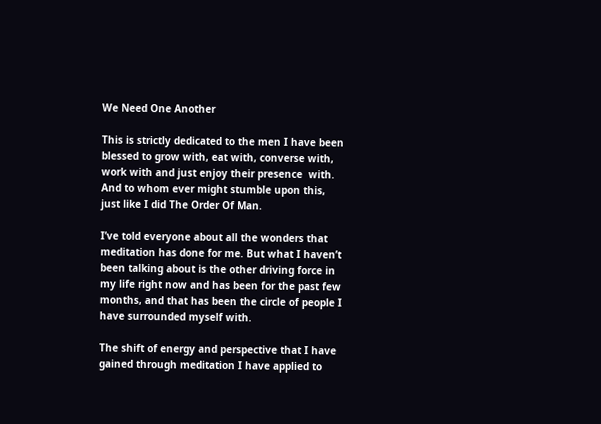We Need One Another

This is strictly dedicated to the men I have been blessed to grow with, eat with, converse with, work with and just enjoy their presence  with. And to whom ever might stumble upon this, just like I did The Order Of Man.

I’ve told everyone about all the wonders that meditation has done for me. But what I haven’t been talking about is the other driving force in my life right now and has been for the past few months, and that has been the circle of people I have surrounded myself with.

The shift of energy and perspective that I have gained through meditation I have applied to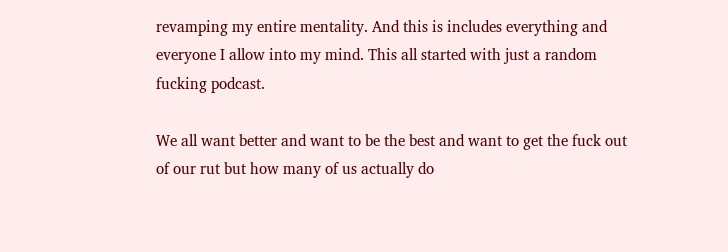revamping my entire mentality. And this is includes everything and everyone I allow into my mind. This all started with just a random fucking podcast.

We all want better and want to be the best and want to get the fuck out of our rut but how many of us actually do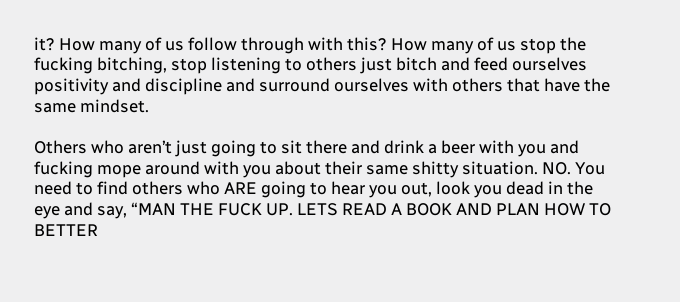it? How many of us follow through with this? How many of us stop the fucking bitching, stop listening to others just bitch and feed ourselves positivity and discipline and surround ourselves with others that have the same mindset.

Others who aren’t just going to sit there and drink a beer with you and fucking mope around with you about their same shitty situation. NO. You need to find others who ARE going to hear you out, look you dead in the eye and say, “MAN THE FUCK UP. LETS READ A BOOK AND PLAN HOW TO BETTER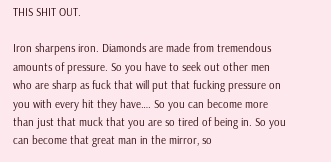THIS SHIT OUT.

Iron sharpens iron. Diamonds are made from tremendous amounts of pressure. So you have to seek out other men who are sharp as fuck that will put that fucking pressure on you with every hit they have…. So you can become more than just that muck that you are so tired of being in. So you can become that great man in the mirror, so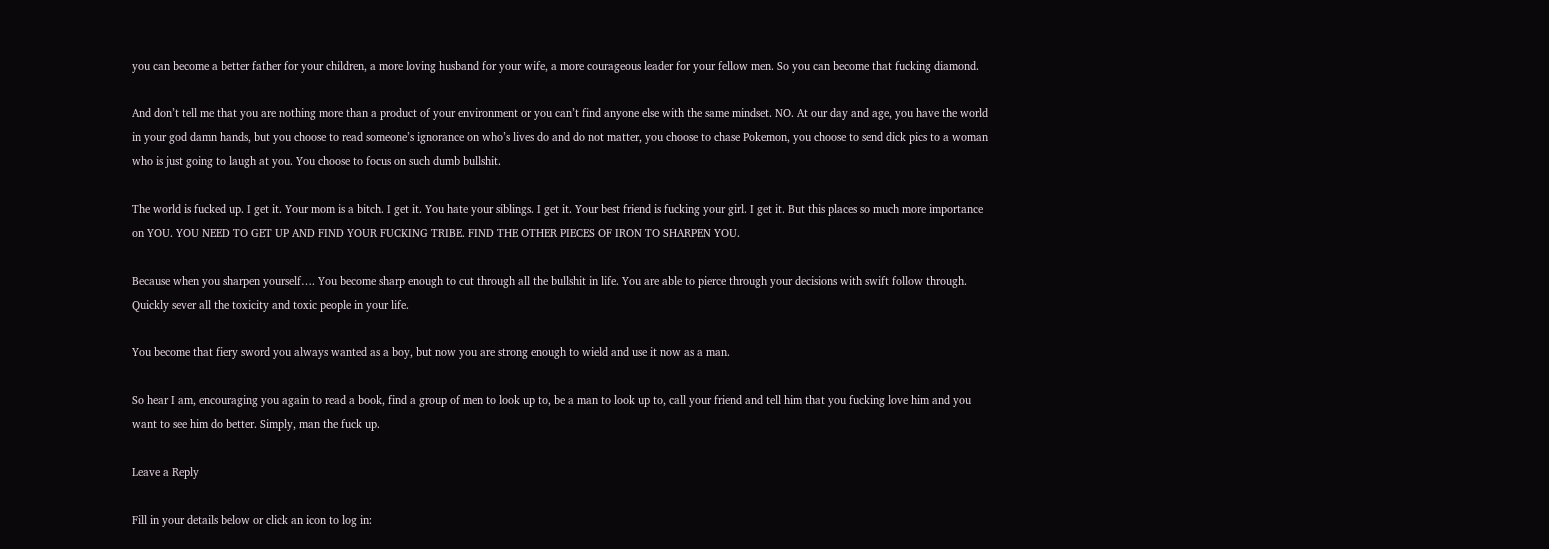you can become a better father for your children, a more loving husband for your wife, a more courageous leader for your fellow men. So you can become that fucking diamond.

And don’t tell me that you are nothing more than a product of your environment or you can’t find anyone else with the same mindset. NO. At our day and age, you have the world in your god damn hands, but you choose to read someone’s ignorance on who’s lives do and do not matter, you choose to chase Pokemon, you choose to send dick pics to a woman who is just going to laugh at you. You choose to focus on such dumb bullshit.

The world is fucked up. I get it. Your mom is a bitch. I get it. You hate your siblings. I get it. Your best friend is fucking your girl. I get it. But this places so much more importance on YOU. YOU NEED TO GET UP AND FIND YOUR FUCKING TRIBE. FIND THE OTHER PIECES OF IRON TO SHARPEN YOU.

Because when you sharpen yourself…. You become sharp enough to cut through all the bullshit in life. You are able to pierce through your decisions with swift follow through. Quickly sever all the toxicity and toxic people in your life.

You become that fiery sword you always wanted as a boy, but now you are strong enough to wield and use it now as a man.

So hear I am, encouraging you again to read a book, find a group of men to look up to, be a man to look up to, call your friend and tell him that you fucking love him and you want to see him do better. Simply, man the fuck up.

Leave a Reply

Fill in your details below or click an icon to log in: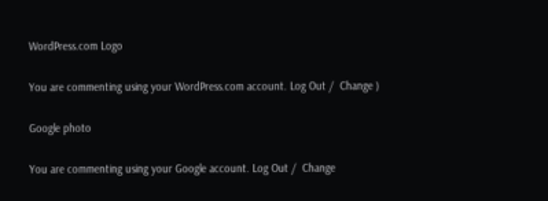WordPress.com Logo

You are commenting using your WordPress.com account. Log Out /  Change )

Google photo

You are commenting using your Google account. Log Out /  Change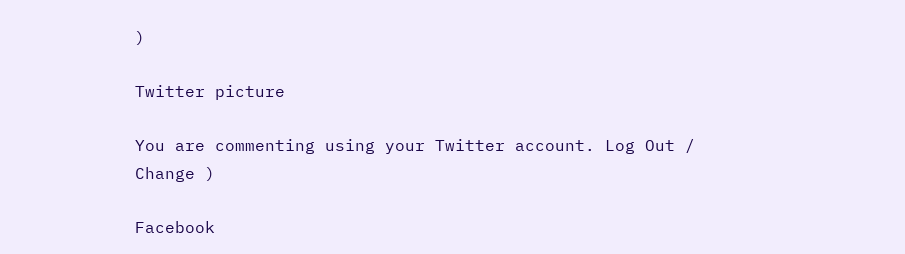)

Twitter picture

You are commenting using your Twitter account. Log Out /  Change )

Facebook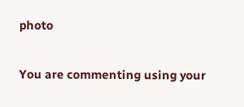photo

You are commenting using your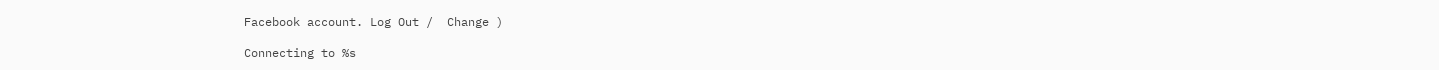Facebook account. Log Out /  Change )

Connecting to %s